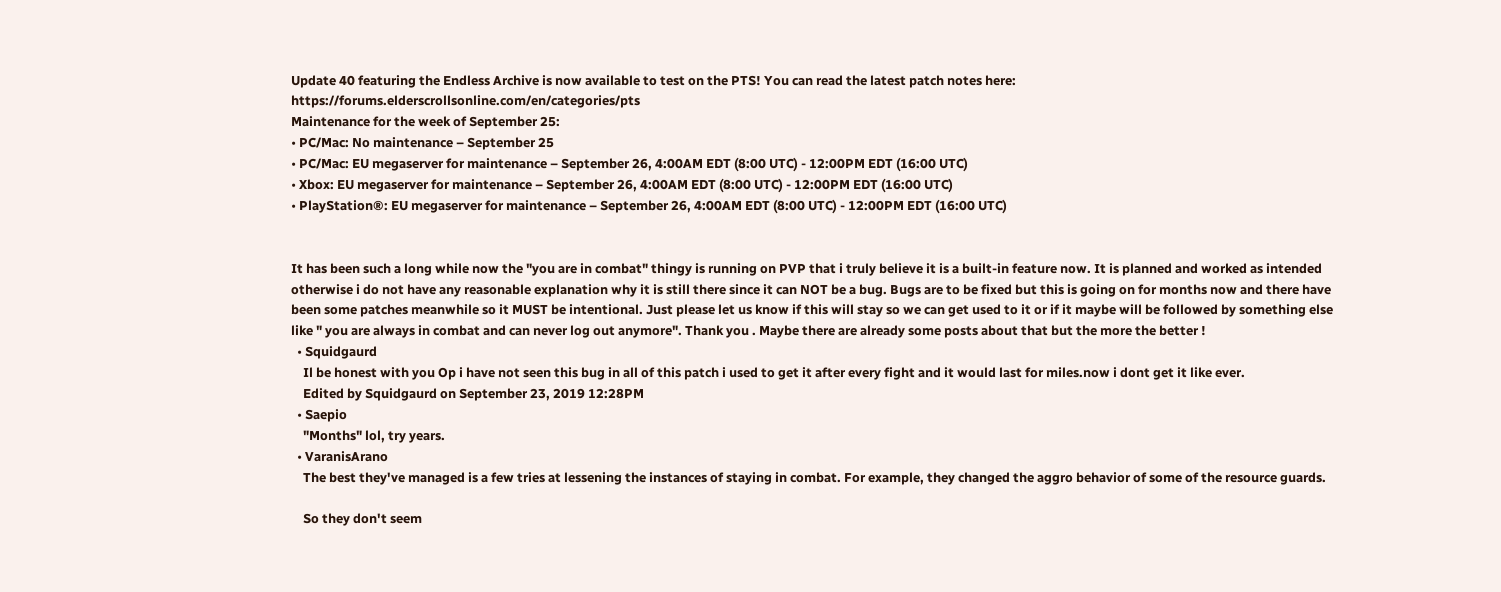Update 40 featuring the Endless Archive is now available to test on the PTS! You can read the latest patch notes here: https://forums.elderscrollsonline.com/en/categories/pts
Maintenance for the week of September 25:
• PC/Mac: No maintenance – September 25
• PC/Mac: EU megaserver for maintenance – September 26, 4:00AM EDT (8:00 UTC) - 12:00PM EDT (16:00 UTC)
• Xbox: EU megaserver for maintenance – September 26, 4:00AM EDT (8:00 UTC) - 12:00PM EDT (16:00 UTC)
• PlayStation®: EU megaserver for maintenance – September 26, 4:00AM EDT (8:00 UTC) - 12:00PM EDT (16:00 UTC)


It has been such a long while now the "you are in combat" thingy is running on PVP that i truly believe it is a built-in feature now. It is planned and worked as intended otherwise i do not have any reasonable explanation why it is still there since it can NOT be a bug. Bugs are to be fixed but this is going on for months now and there have been some patches meanwhile so it MUST be intentional. Just please let us know if this will stay so we can get used to it or if it maybe will be followed by something else like " you are always in combat and can never log out anymore". Thank you . Maybe there are already some posts about that but the more the better !
  • Squidgaurd
    Il be honest with you Op i have not seen this bug in all of this patch i used to get it after every fight and it would last for miles.now i dont get it like ever.
    Edited by Squidgaurd on September 23, 2019 12:28PM
  • Saepio
    "Months" lol, try years.
  • VaranisArano
    The best they've managed is a few tries at lessening the instances of staying in combat. For example, they changed the aggro behavior of some of the resource guards.

    So they don't seem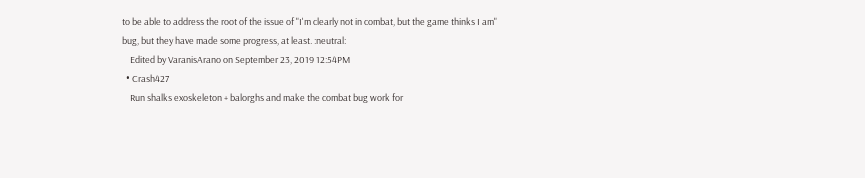to be able to address the root of the issue of "I'm clearly not in combat, but the game thinks I am" bug, but they have made some progress, at least. :neutral:
    Edited by VaranisArano on September 23, 2019 12:54PM
  • Crash427
    Run shalks exoskeleton + balorghs and make the combat bug work for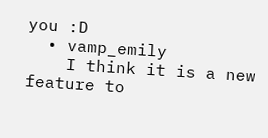you :D
  • vamp_emily
    I think it is a new feature to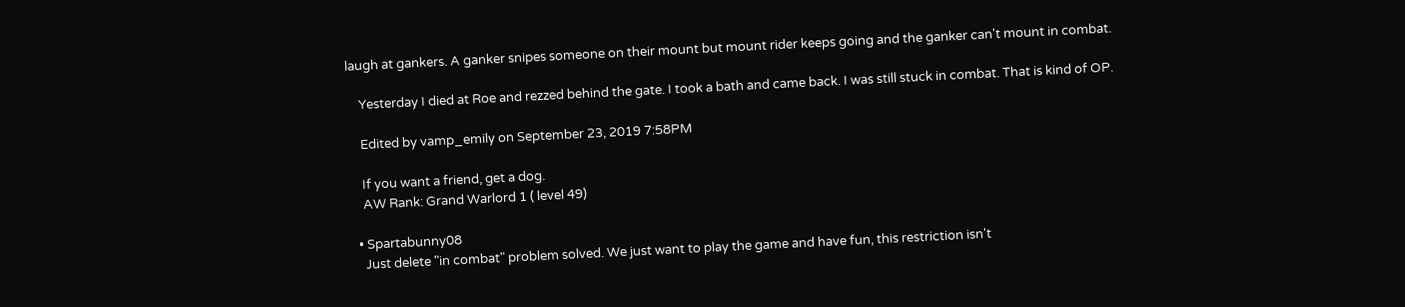laugh at gankers. A ganker snipes someone on their mount but mount rider keeps going and the ganker can't mount in combat.

    Yesterday I died at Roe and rezzed behind the gate. I took a bath and came back. I was still stuck in combat. That is kind of OP.

    Edited by vamp_emily on September 23, 2019 7:58PM

    If you want a friend, get a dog.
    AW Rank: Grand Warlord 1 ( level 49)

  • Spartabunny08
    Just delete "in combat" problem solved. We just want to play the game and have fun, this restriction isn't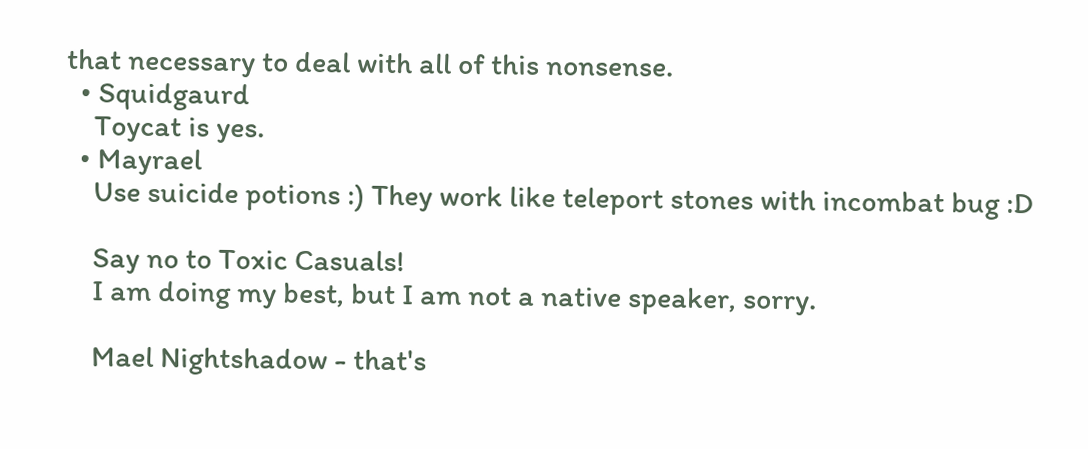that necessary to deal with all of this nonsense.
  • Squidgaurd
    Toycat is yes.
  • Mayrael
    Use suicide potions :) They work like teleport stones with incombat bug :D

    Say no to Toxic Casuals!
    I am doing my best, but I am not a native speaker, sorry.

    Mael Nightshadow - that's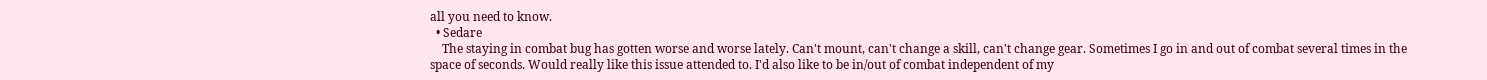all you need to know.
  • Sedare
    The staying in combat bug has gotten worse and worse lately. Can't mount, can't change a skill, can't change gear. Sometimes I go in and out of combat several times in the space of seconds. Would really like this issue attended to. I'd also like to be in/out of combat independent of my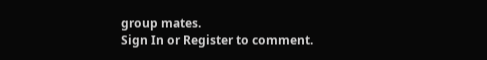group mates.
Sign In or Register to comment.